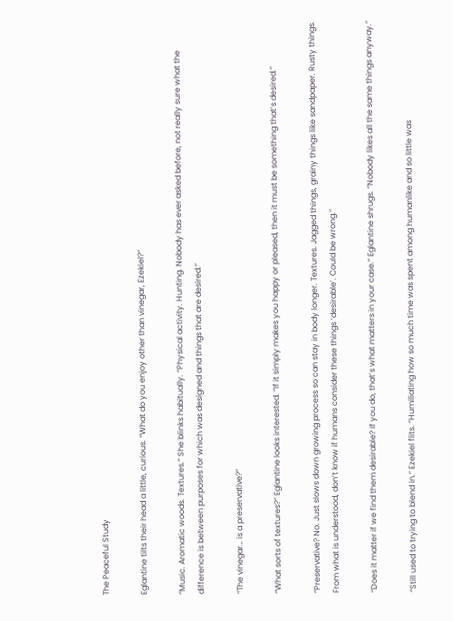The Peaceful Study

Eglantine tilts their head a little, curious. “What do you enjoy other than vinegar, Ezekiel?”

“Music. Aromatic woods. Textures.” She blinks habitually. “Physical activity. Hunting. Nobody has ever asked before, not really sure what the difference is between purposes for which was designed and things that are desired.”

“The vinegar… is a preservative?”

“What sorts of textures?” Eglantine looks interested. “If it simply makes you happy or pleased, then it must be something that’s desired.”

“Preservative? No. Just slows down growing process so can stay in body longer. Textures. Jagged things, grainy things like sandpaper. Rusty things. From what is understood, don’t know if humans consider these things ‘desirable’. Could be wrong.”

“Does it matter if we find them desirable? If you do, that’s what matters in your case.” Eglantine shrugs. “Nobody likes all the same things anyway.”

“Still used to trying to blend in.” Ezekiel flits. “Humiliating how so much time was spent among humanlike and so little was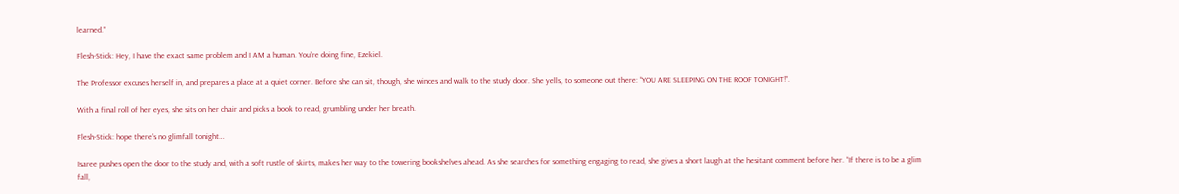learned.”

Flesh-Stick: Hey, I have the exact same problem and I AM a human. You’re doing fine, Ezekiel.

The Professor excuses herself in, and prepares a place at a quiet corner. Before she can sit, though, she winces and walk to the study door. She yells, to someone out there: “YOU ARE SLEEPING ON THE ROOF TONIGHT!”.

With a final roll of her eyes, she sits on her chair and picks a book to read, grumbling under her breath.

Flesh-Stick: hope there’s no glimfall tonight…

Isaree pushes open the door to the study and, with a soft rustle of skirts, makes her way to the towering bookshelves ahead. As she searches for something engaging to read, she gives a short laugh at the hesitant comment before her. “If there is to be a glim fall,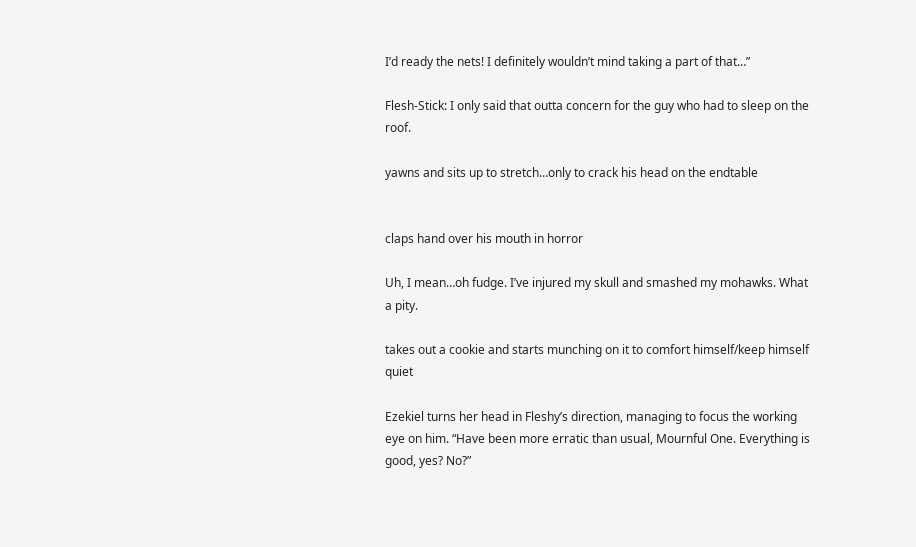I’d ready the nets! I definitely wouldn’t mind taking a part of that…”

Flesh-Stick: I only said that outta concern for the guy who had to sleep on the roof.

yawns and sits up to stretch…only to crack his head on the endtable


claps hand over his mouth in horror

Uh, I mean…oh fudge. I’ve injured my skull and smashed my mohawks. What a pity.

takes out a cookie and starts munching on it to comfort himself/keep himself quiet

Ezekiel turns her head in Fleshy’s direction, managing to focus the working eye on him. “Have been more erratic than usual, Mournful One. Everything is good, yes? No?”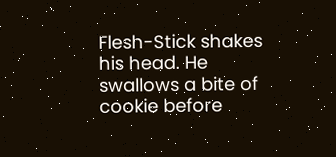Flesh-Stick shakes his head. He swallows a bite of cookie before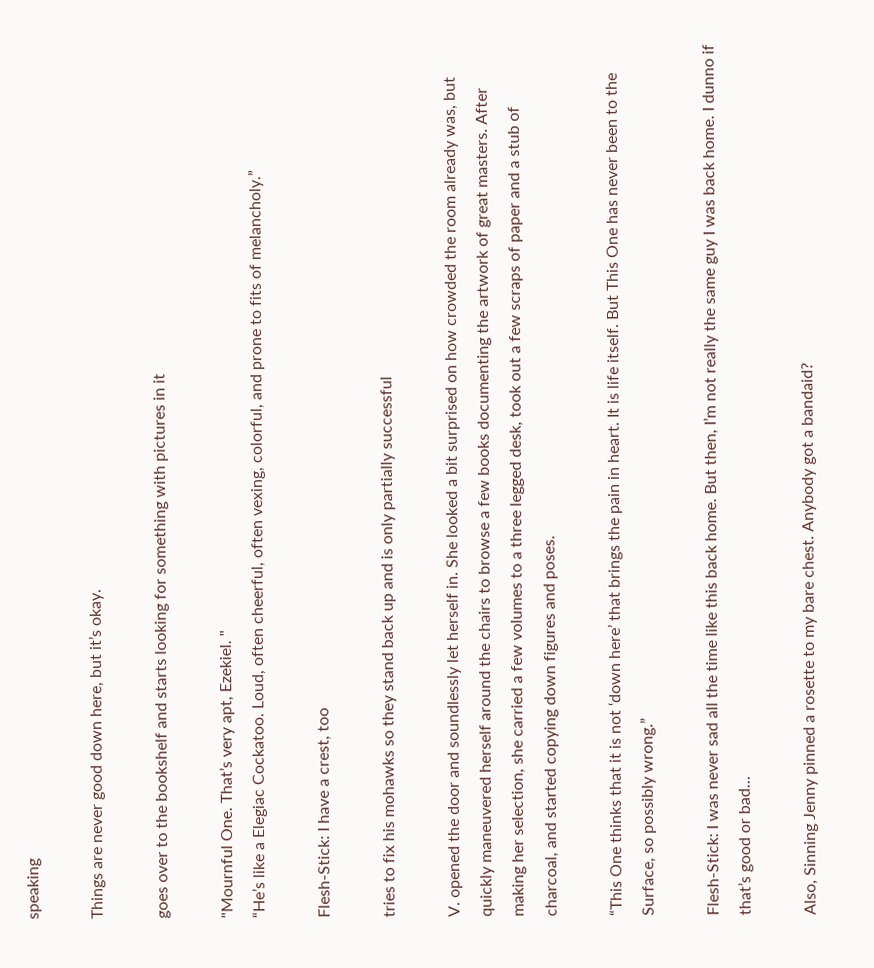speaking

Things are never good down here, but it’s okay.

goes over to the bookshelf and starts looking for something with pictures in it

"Mournful One. That’s very apt, Ezekiel. "
“He’s like a Elegiac Cockatoo. Loud, often cheerful, often vexing, colorful, and prone to fits of melancholy.”

Flesh-Stick: I have a crest, too

tries to fix his mohawks so they stand back up and is only partially successful

V. opened the door and soundlessly let herself in. She looked a bit surprised on how crowded the room already was, but quickly maneuvered herself around the chairs to browse a few books documenting the artwork of great masters. After making her selection, she carried a few volumes to a three legged desk, took out a few scraps of paper and a stub of charcoal, and started copying down figures and poses.

“This One thinks that it is not ‘down here’ that brings the pain in heart. It is life itself. But This One has never been to the Surface, so possibly wrong.”

Flesh-Stick: I was never sad all the time like this back home. But then, I’m not really the same guy I was back home. I dunno if that’s good or bad…

Also, Sinning Jenny pinned a rosette to my bare chest. Anybody got a bandaid?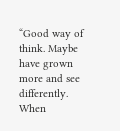“Good way of think. Maybe have grown more and see differently. When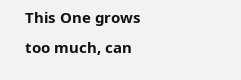This One grows too much, can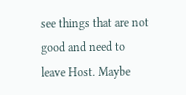see things that are not good and need to leave Host. Maybe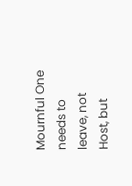Mournful One needs to leave, not Host, but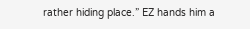rather hiding place.” EZ hands him a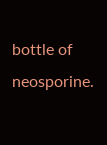bottle of neosporine.